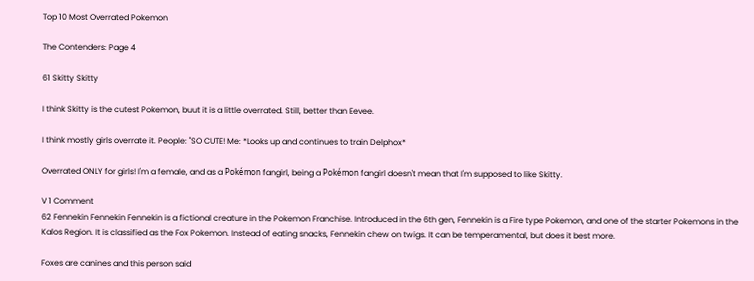Top 10 Most Overrated Pokemon

The Contenders: Page 4

61 Skitty Skitty

I think Skitty is the cutest Pokemon, buut it is a little overrated. Still, better than Eevee.

I think mostly girls overrate it. People: "SO CUTE! Me: *Looks up and continues to train Delphox*

Overrated ONLY for girls! I'm a female, and as a Pokémon fangirl, being a Pokémon fangirl doesn't mean that I'm supposed to like Skitty.

V 1 Comment
62 Fennekin Fennekin Fennekin is a fictional creature in the Pokemon Franchise. Introduced in the 6th gen, Fennekin is a Fire type Pokemon, and one of the starter Pokemons in the Kalos Region. It is classified as the Fox Pokemon. Instead of eating snacks, Fennekin chew on twigs. It can be temperamental, but does it best more.

Foxes are canines and this person said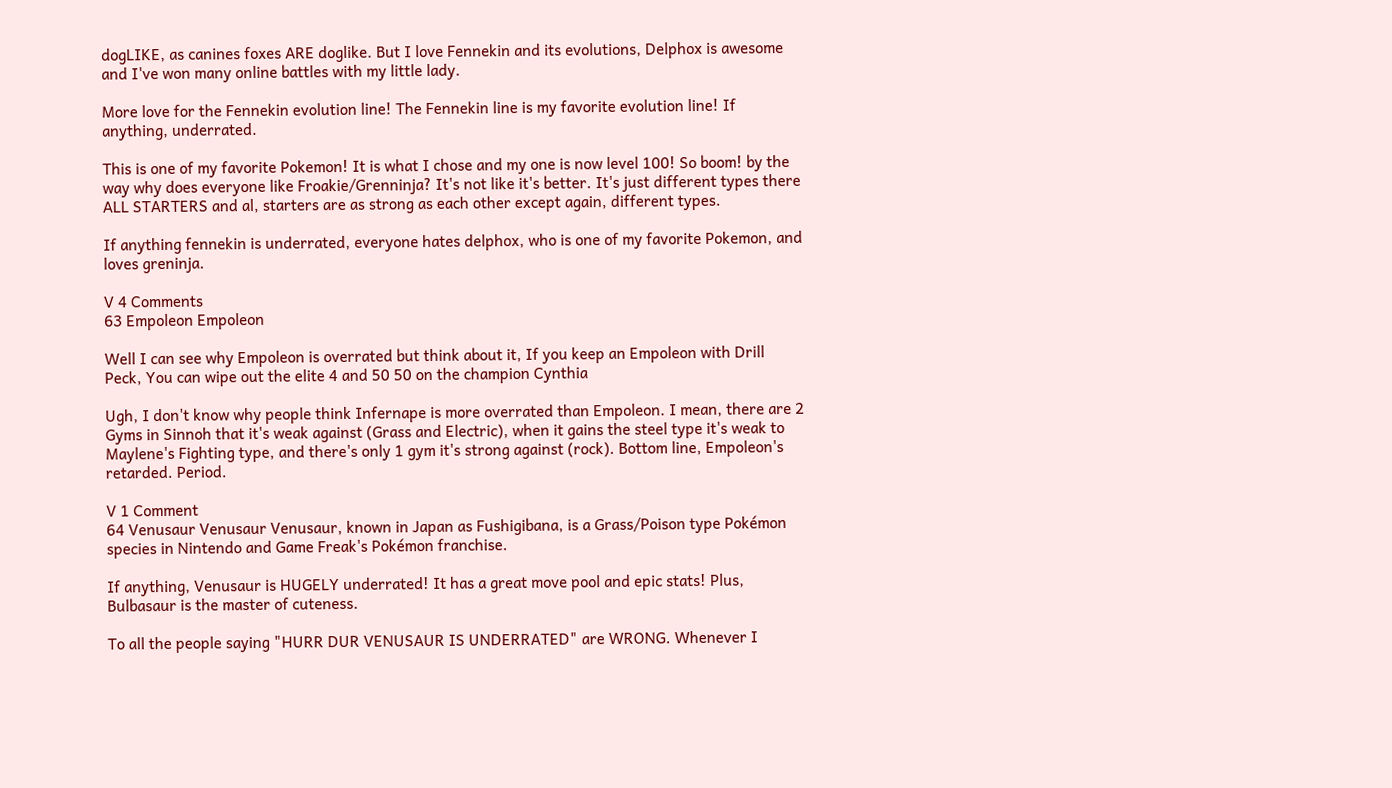dogLIKE, as canines foxes ARE doglike. But I love Fennekin and its evolutions, Delphox is awesome and I've won many online battles with my little lady.

More love for the Fennekin evolution line! The Fennekin line is my favorite evolution line! If anything, underrated.

This is one of my favorite Pokemon! It is what I chose and my one is now level 100! So boom! by the way why does everyone like Froakie/Grenninja? It's not like it's better. It's just different types there ALL STARTERS and al, starters are as strong as each other except again, different types.

If anything fennekin is underrated, everyone hates delphox, who is one of my favorite Pokemon, and loves greninja.

V 4 Comments
63 Empoleon Empoleon

Well I can see why Empoleon is overrated but think about it, If you keep an Empoleon with Drill Peck, You can wipe out the elite 4 and 50 50 on the champion Cynthia

Ugh, I don't know why people think Infernape is more overrated than Empoleon. I mean, there are 2 Gyms in Sinnoh that it's weak against (Grass and Electric), when it gains the steel type it's weak to Maylene's Fighting type, and there's only 1 gym it's strong against (rock). Bottom line, Empoleon's retarded. Period.

V 1 Comment
64 Venusaur Venusaur Venusaur, known in Japan as Fushigibana, is a Grass/Poison type Pokémon species in Nintendo and Game Freak's Pokémon franchise.

If anything, Venusaur is HUGELY underrated! It has a great move pool and epic stats! Plus, Bulbasaur is the master of cuteness.

To all the people saying "HURR DUR VENUSAUR IS UNDERRATED" are WRONG. Whenever I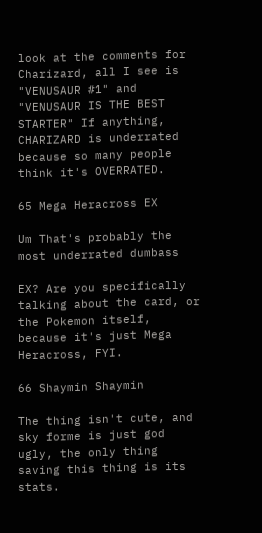look at the comments for Charizard, all I see is "VENUSAUR #1" and "VENUSAUR IS THE BEST STARTER" If anything, CHARIZARD is underrated because so many people think it's OVERRATED.

65 Mega Heracross EX

Um That's probably the most underrated dumbass

EX? Are you specifically talking about the card, or the Pokemon itself, because it's just Mega Heracross, FYI.

66 Shaymin Shaymin

The thing isn't cute, and sky forme is just god ugly, the only thing saving this thing is its stats.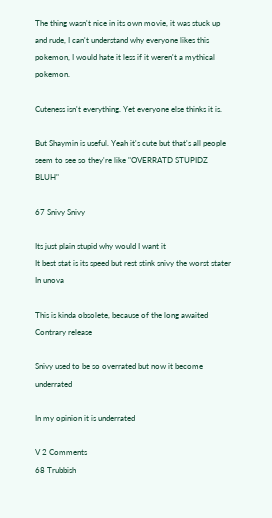The thing wasn't nice in its own movie, it was stuck up and rude, I can't understand why everyone likes this pokemon, I would hate it less if it weren't a mythical pokemon.

Cuteness isn't everything. Yet everyone else thinks it is.

But Shaymin is useful. Yeah it's cute but that's all people seem to see so they're like "OVERRATD STUPIDZ BLUH"

67 Snivy Snivy

Its just plain stupid why would I want it
It best stat is its speed but rest stink snivy the worst stater
In unova

This is kinda obsolete, because of the long awaited Contrary release

Snivy used to be so overrated but now it become underrated

In my opinion it is underrated

V 2 Comments
68 Trubbish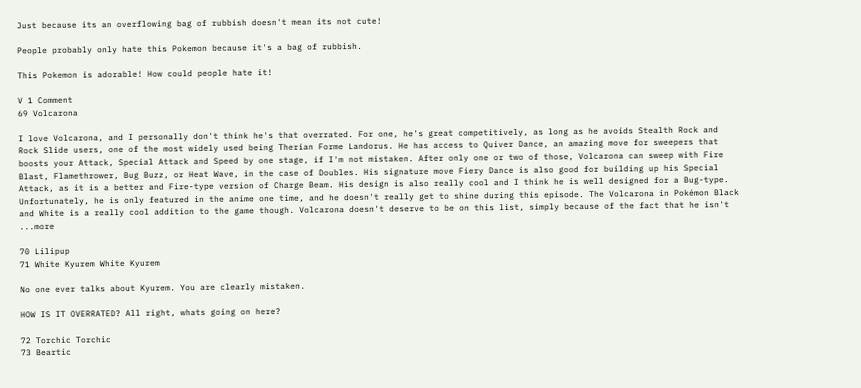Just because its an overflowing bag of rubbish doesn't mean its not cute!

People probably only hate this Pokemon because it's a bag of rubbish.

This Pokemon is adorable! How could people hate it!

V 1 Comment
69 Volcarona

I love Volcarona, and I personally don't think he's that overrated. For one, he's great competitively, as long as he avoids Stealth Rock and Rock Slide users, one of the most widely used being Therian Forme Landorus. He has access to Quiver Dance, an amazing move for sweepers that boosts your Attack, Special Attack and Speed by one stage, if I'm not mistaken. After only one or two of those, Volcarona can sweep with Fire Blast, Flamethrower, Bug Buzz, or Heat Wave, in the case of Doubles. His signature move Fiery Dance is also good for building up his Special Attack, as it is a better and Fire-type version of Charge Beam. His design is also really cool and I think he is well designed for a Bug-type. Unfortunately, he is only featured in the anime one time, and he doesn't really get to shine during this episode. The Volcarona in Pokémon Black and White is a really cool addition to the game though. Volcarona doesn't deserve to be on this list, simply because of the fact that he isn't ...more

70 Lilipup
71 White Kyurem White Kyurem

No one ever talks about Kyurem. You are clearly mistaken.

HOW IS IT OVERRATED? All right, whats going on here?

72 Torchic Torchic
73 Beartic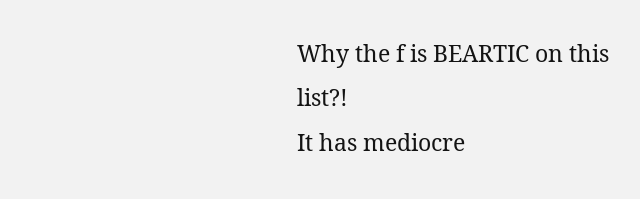Why the f is BEARTIC on this list?!
It has mediocre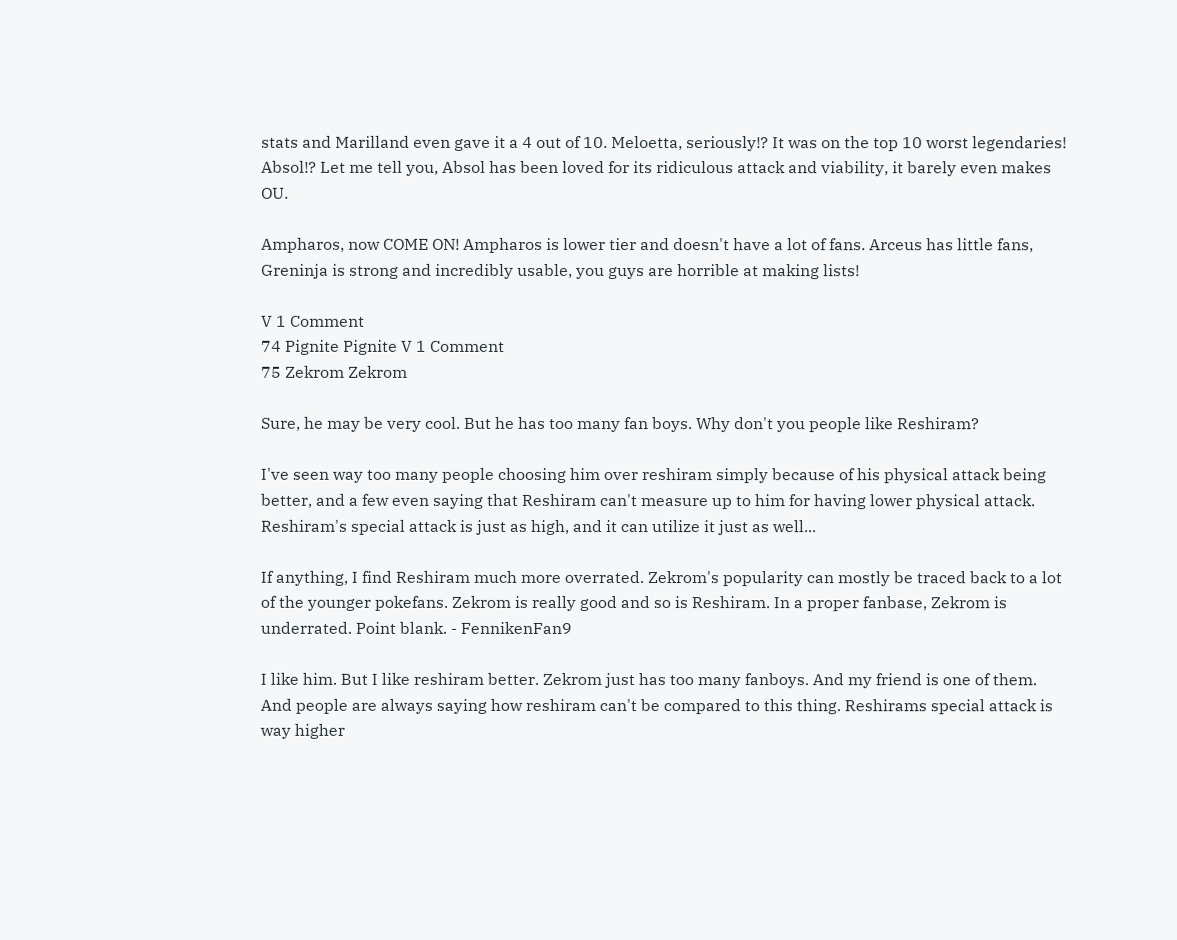stats and Marilland even gave it a 4 out of 10. Meloetta, seriously!? It was on the top 10 worst legendaries! Absol!? Let me tell you, Absol has been loved for its ridiculous attack and viability, it barely even makes OU.

Ampharos, now COME ON! Ampharos is lower tier and doesn't have a lot of fans. Arceus has little fans, Greninja is strong and incredibly usable, you guys are horrible at making lists!

V 1 Comment
74 Pignite Pignite V 1 Comment
75 Zekrom Zekrom

Sure, he may be very cool. But he has too many fan boys. Why don't you people like Reshiram?

I've seen way too many people choosing him over reshiram simply because of his physical attack being better, and a few even saying that Reshiram can't measure up to him for having lower physical attack. Reshiram's special attack is just as high, and it can utilize it just as well...

If anything, I find Reshiram much more overrated. Zekrom's popularity can mostly be traced back to a lot of the younger pokefans. Zekrom is really good and so is Reshiram. In a proper fanbase, Zekrom is underrated. Point blank. - FennikenFan9

I like him. But I like reshiram better. Zekrom just has too many fanboys. And my friend is one of them. And people are always saying how reshiram can't be compared to this thing. Reshirams special attack is way higher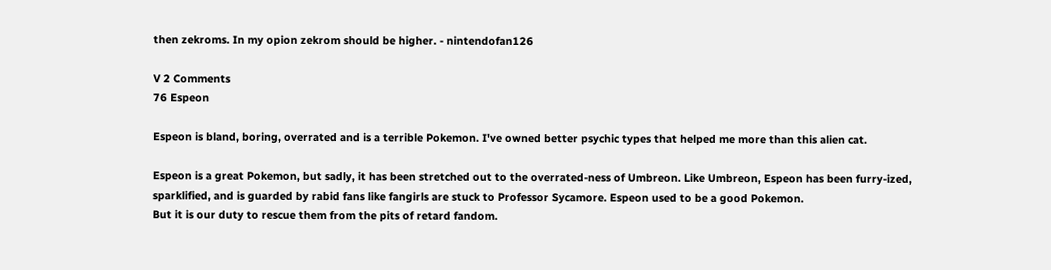then zekroms. In my opion zekrom should be higher. - nintendofan126

V 2 Comments
76 Espeon

Espeon is bland, boring, overrated and is a terrible Pokemon. I've owned better psychic types that helped me more than this alien cat.

Espeon is a great Pokemon, but sadly, it has been stretched out to the overrated-ness of Umbreon. Like Umbreon, Espeon has been furry-ized, sparklified, and is guarded by rabid fans like fangirls are stuck to Professor Sycamore. Espeon used to be a good Pokemon.
But it is our duty to rescue them from the pits of retard fandom.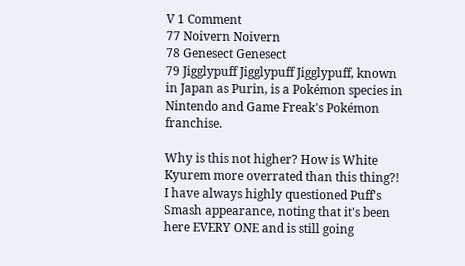V 1 Comment
77 Noivern Noivern
78 Genesect Genesect
79 Jigglypuff Jigglypuff Jigglypuff, known in Japan as Purin, is a Pokémon species in Nintendo and Game Freak's Pokémon franchise.

Why is this not higher? How is White Kyurem more overrated than this thing?! I have always highly questioned Puff's Smash appearance, noting that it's been here EVERY ONE and is still going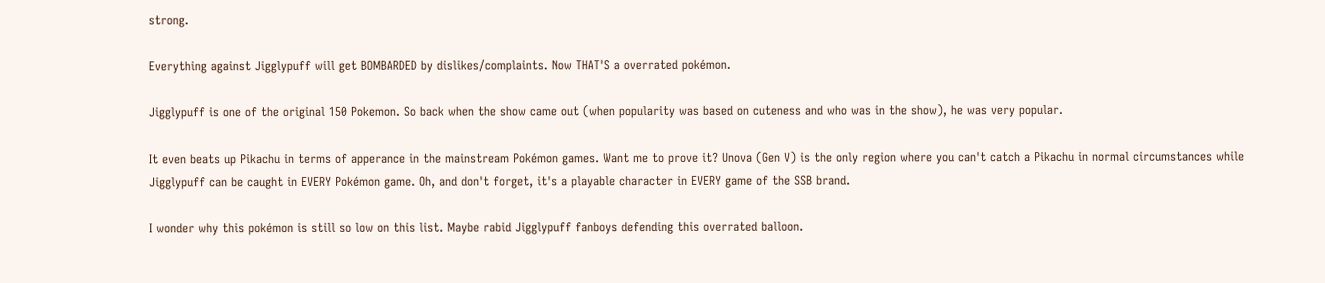strong.

Everything against Jigglypuff will get BOMBARDED by dislikes/complaints. Now THAT'S a overrated pokémon.

Jigglypuff is one of the original 150 Pokemon. So back when the show came out (when popularity was based on cuteness and who was in the show), he was very popular.

It even beats up Pikachu in terms of apperance in the mainstream Pokémon games. Want me to prove it? Unova (Gen V) is the only region where you can't catch a Pikachu in normal circumstances while Jigglypuff can be caught in EVERY Pokémon game. Oh, and don't forget, it's a playable character in EVERY game of the SSB brand.

I wonder why this pokémon is still so low on this list. Maybe rabid Jigglypuff fanboys defending this overrated balloon.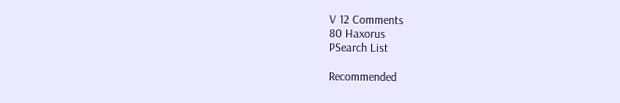V 12 Comments
80 Haxorus
PSearch List

Recommended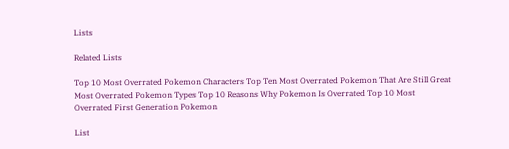Lists

Related Lists

Top 10 Most Overrated Pokemon Characters Top Ten Most Overrated Pokemon That Are Still Great Most Overrated Pokemon Types Top 10 Reasons Why Pokemon Is Overrated Top 10 Most Overrated First Generation Pokemon

List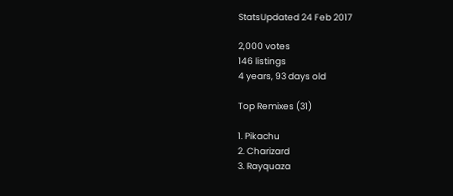StatsUpdated 24 Feb 2017

2,000 votes
146 listings
4 years, 93 days old

Top Remixes (31)

1. Pikachu
2. Charizard
3. Rayquaza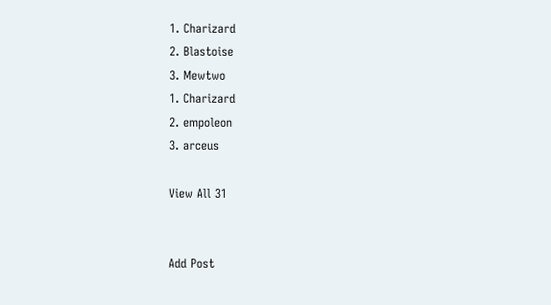1. Charizard
2. Blastoise
3. Mewtwo
1. Charizard
2. empoleon
3. arceus

View All 31


Add Post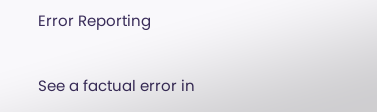Error Reporting

See a factual error in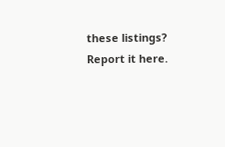these listings? Report it here.